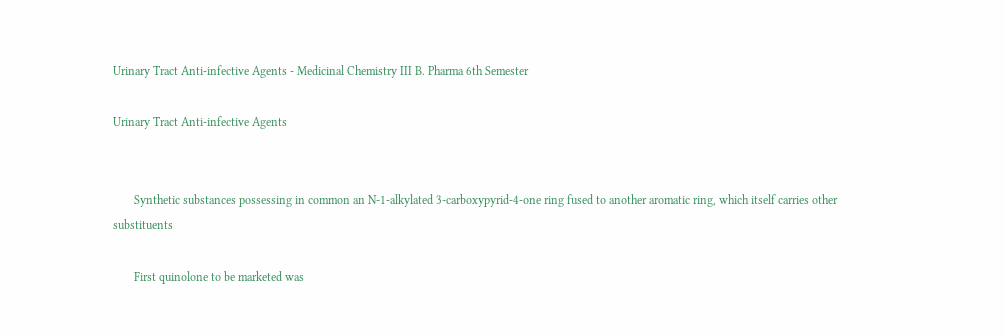Urinary Tract Anti-infective Agents - Medicinal Chemistry III B. Pharma 6th Semester

Urinary Tract Anti-infective Agents


       Synthetic substances possessing in common an N-1-alkylated 3-carboxypyrid-4-one ring fused to another aromatic ring, which itself carries other substituents

       First quinolone to be marketed was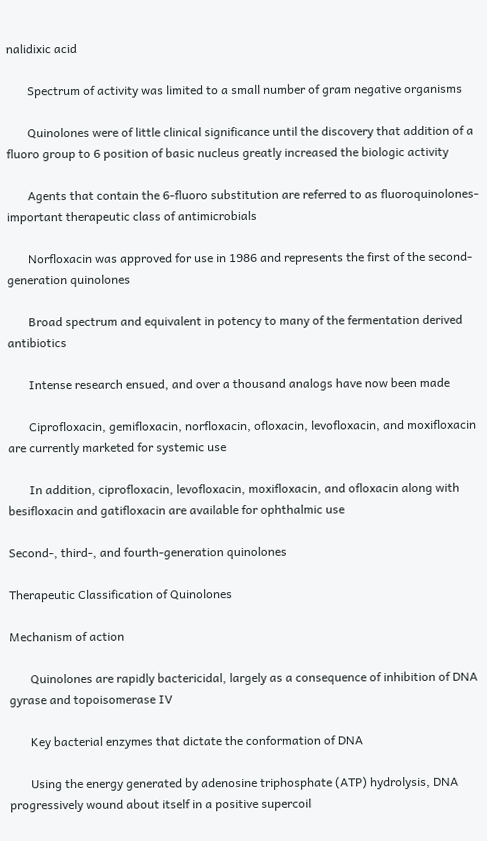nalidixic acid

       Spectrum of activity was limited to a small number of gram negative organisms

       Quinolones were of little clinical significance until the discovery that addition of a fluoro group to 6 position of basic nucleus greatly increased the biologic activity

       Agents that contain the 6-fluoro substitution are referred to as fluoroquinolones- important therapeutic class of antimicrobials

       Norfloxacin was approved for use in 1986 and represents the first of the second-generation quinolones

       Broad spectrum and equivalent in potency to many of the fermentation derived antibiotics

       Intense research ensued, and over a thousand analogs have now been made

       Ciprofloxacin, gemifloxacin, norfloxacin, ofloxacin, levofloxacin, and moxifloxacin are currently marketed for systemic use

       In addition, ciprofloxacin, levofloxacin, moxifloxacin, and ofloxacin along with besifloxacin and gatifloxacin are available for ophthalmic use

Second-, third-, and fourth-generation quinolones

Therapeutic Classification of Quinolones

Mechanism of action

       Quinolones are rapidly bactericidal, largely as a consequence of inhibition of DNA gyrase and topoisomerase IV

       Key bacterial enzymes that dictate the conformation of DNA

       Using the energy generated by adenosine triphosphate (ATP) hydrolysis, DNA progressively wound about itself in a positive supercoil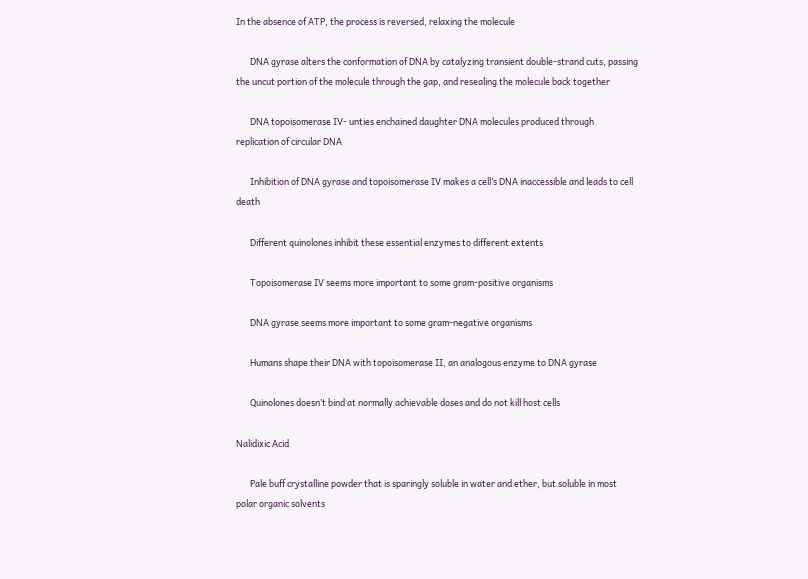In the absence of ATP, the process is reversed, relaxing the molecule

       DNA gyrase alters the conformation of DNA by catalyzing transient double-strand cuts, passing the uncut portion of the molecule through the gap, and resealing the molecule back together

       DNA topoisomerase IV- unties enchained daughter DNA molecules produced through replication of circular DNA

       Inhibition of DNA gyrase and topoisomerase IV makes a cell’s DNA inaccessible and leads to cell death

       Different quinolones inhibit these essential enzymes to different extents

       Topoisomerase IV seems more important to some gram-positive organisms

       DNA gyrase seems more important to some gram-negative organisms

       Humans shape their DNA with topoisomerase II, an analogous enzyme to DNA gyrase

       Quinolones doesn’t bind at normally achievable doses and do not kill host cells

Nalidixic Acid

       Pale buff crystalline powder that is sparingly soluble in water and ether, but soluble in most polar organic solvents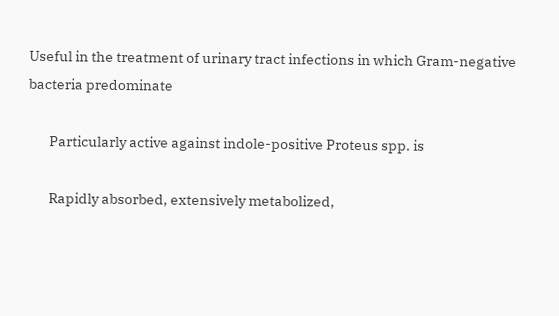Useful in the treatment of urinary tract infections in which Gram-negative bacteria predominate

       Particularly active against indole-positive Proteus spp. is

       Rapidly absorbed, extensively metabolized,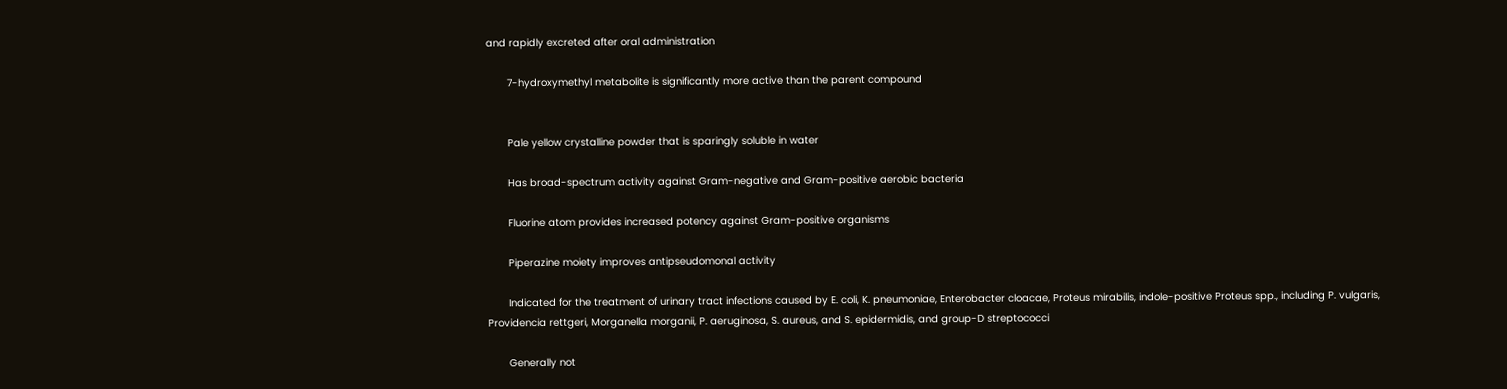and rapidly excreted after oral administration

       7-hydroxymethyl metabolite is significantly more active than the parent compound


       Pale yellow crystalline powder that is sparingly soluble in water

       Has broad-spectrum activity against Gram-negative and Gram-positive aerobic bacteria

       Fluorine atom provides increased potency against Gram-positive organisms

       Piperazine moiety improves antipseudomonal activity

       Indicated for the treatment of urinary tract infections caused by E. coli, K. pneumoniae, Enterobacter cloacae, Proteus mirabilis, indole-positive Proteus spp., including P. vulgaris, Providencia rettgeri, Morganella morganii, P. aeruginosa, S. aureus, and S. epidermidis, and group-D streptococci

       Generally not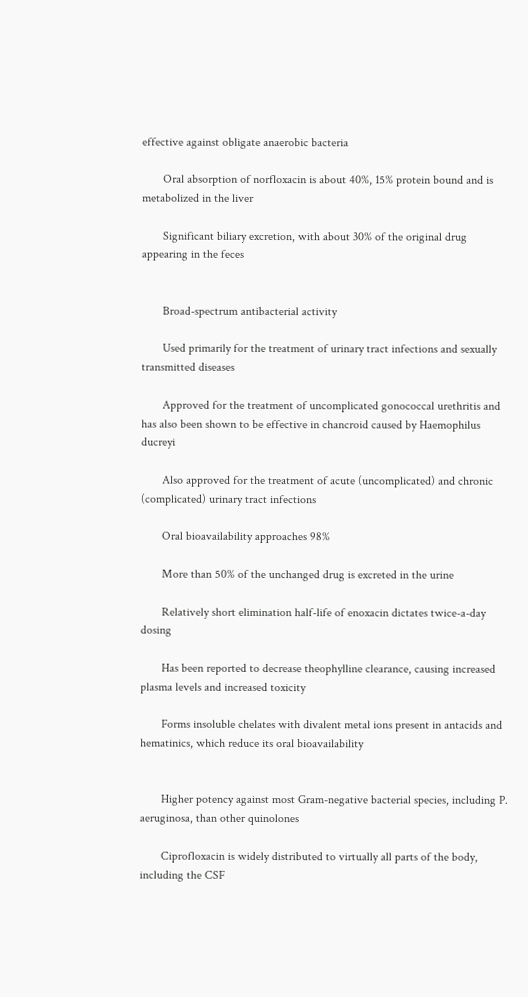effective against obligate anaerobic bacteria

       Oral absorption of norfloxacin is about 40%, 15% protein bound and is metabolized in the liver

       Significant biliary excretion, with about 30% of the original drug appearing in the feces


       Broad-spectrum antibacterial activity

       Used primarily for the treatment of urinary tract infections and sexually transmitted diseases

       Approved for the treatment of uncomplicated gonococcal urethritis and has also been shown to be effective in chancroid caused by Haemophilus ducreyi

       Also approved for the treatment of acute (uncomplicated) and chronic (complicated) urinary tract infections

       Oral bioavailability approaches 98%

       More than 50% of the unchanged drug is excreted in the urine

       Relatively short elimination half-life of enoxacin dictates twice-a-day dosing

       Has been reported to decrease theophylline clearance, causing increased plasma levels and increased toxicity

       Forms insoluble chelates with divalent metal ions present in antacids and hematinics, which reduce its oral bioavailability


       Higher potency against most Gram-negative bacterial species, including P. aeruginosa, than other quinolones

       Ciprofloxacin is widely distributed to virtually all parts of the body, including the CSF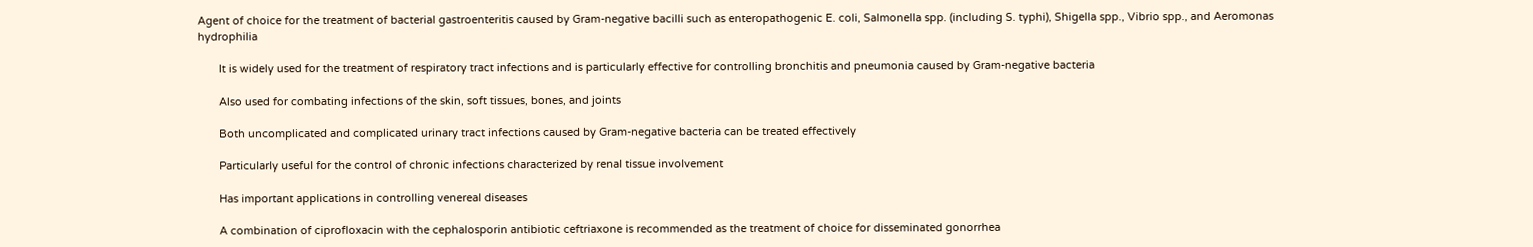Agent of choice for the treatment of bacterial gastroenteritis caused by Gram-negative bacilli such as enteropathogenic E. coli, Salmonella spp. (including S. typhi), Shigella spp., Vibrio spp., and Aeromonas hydrophilia

       It is widely used for the treatment of respiratory tract infections and is particularly effective for controlling bronchitis and pneumonia caused by Gram-negative bacteria

       Also used for combating infections of the skin, soft tissues, bones, and joints

       Both uncomplicated and complicated urinary tract infections caused by Gram-negative bacteria can be treated effectively

       Particularly useful for the control of chronic infections characterized by renal tissue involvement

       Has important applications in controlling venereal diseases

       A combination of ciprofloxacin with the cephalosporin antibiotic ceftriaxone is recommended as the treatment of choice for disseminated gonorrhea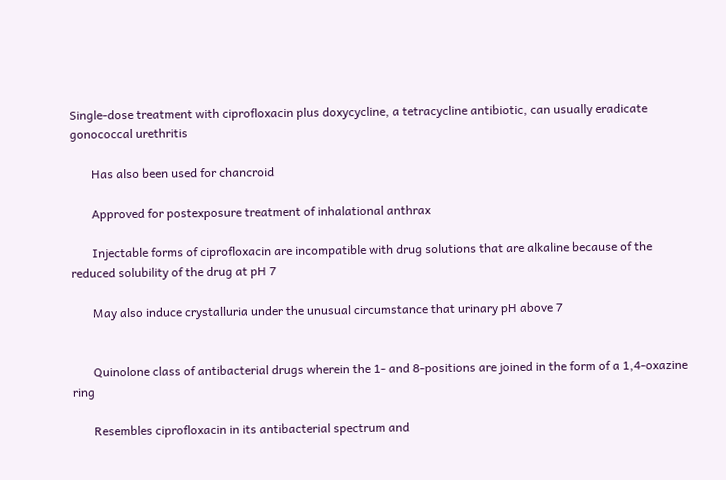Single-dose treatment with ciprofloxacin plus doxycycline, a tetracycline antibiotic, can usually eradicate gonococcal urethritis

       Has also been used for chancroid

       Approved for postexposure treatment of inhalational anthrax

       Injectable forms of ciprofloxacin are incompatible with drug solutions that are alkaline because of the reduced solubility of the drug at pH 7

       May also induce crystalluria under the unusual circumstance that urinary pH above 7


       Quinolone class of antibacterial drugs wherein the 1- and 8-positions are joined in the form of a 1,4-oxazine ring

       Resembles ciprofloxacin in its antibacterial spectrum and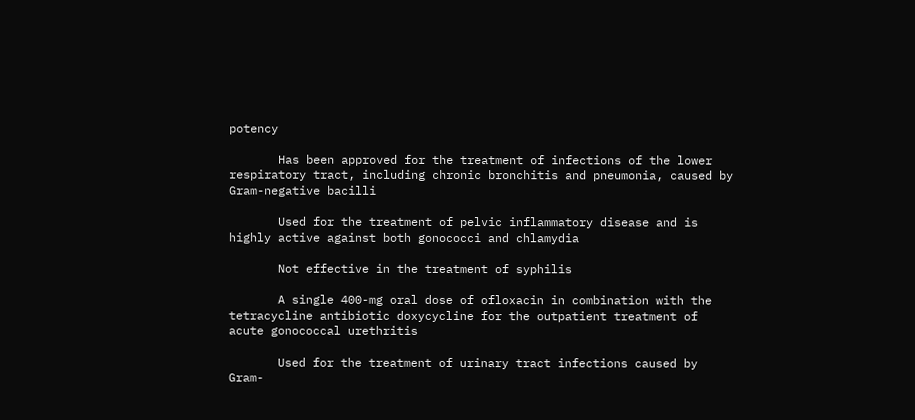potency

       Has been approved for the treatment of infections of the lower respiratory tract, including chronic bronchitis and pneumonia, caused by Gram-negative bacilli

       Used for the treatment of pelvic inflammatory disease and is highly active against both gonococci and chlamydia

       Not effective in the treatment of syphilis

       A single 400-mg oral dose of ofloxacin in combination with the tetracycline antibiotic doxycycline for the outpatient treatment of acute gonococcal urethritis

       Used for the treatment of urinary tract infections caused by Gram-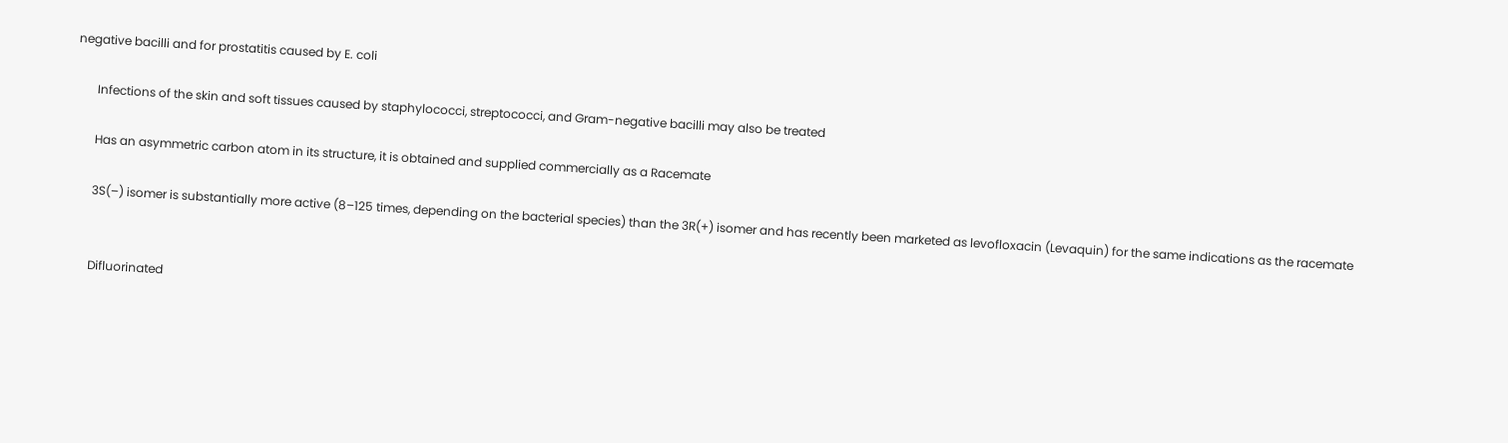negative bacilli and for prostatitis caused by E. coli

       Infections of the skin and soft tissues caused by staphylococci, streptococci, and Gram-negative bacilli may also be treated

       Has an asymmetric carbon atom in its structure, it is obtained and supplied commercially as a Racemate

       3S(–) isomer is substantially more active (8–125 times, depending on the bacterial species) than the 3R(+) isomer and has recently been marketed as levofloxacin (Levaquin) for the same indications as the racemate


       Difluorinated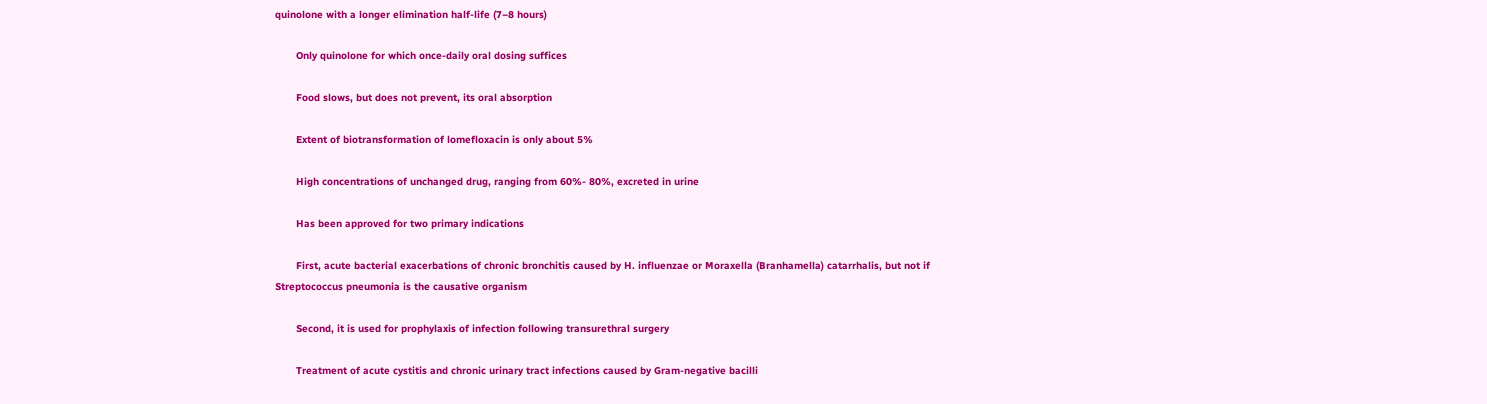quinolone with a longer elimination half-life (7–8 hours)

       Only quinolone for which once-daily oral dosing suffices

       Food slows, but does not prevent, its oral absorption

       Extent of biotransformation of lomefloxacin is only about 5%

       High concentrations of unchanged drug, ranging from 60%- 80%, excreted in urine

       Has been approved for two primary indications

       First, acute bacterial exacerbations of chronic bronchitis caused by H. influenzae or Moraxella (Branhamella) catarrhalis, but not if Streptococcus pneumonia is the causative organism

       Second, it is used for prophylaxis of infection following transurethral surgery

       Treatment of acute cystitis and chronic urinary tract infections caused by Gram-negative bacilli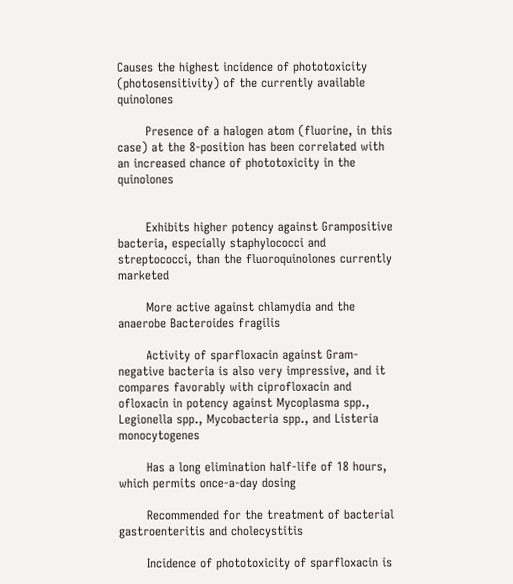Causes the highest incidence of phototoxicity (photosensitivity) of the currently available quinolones

       Presence of a halogen atom (fluorine, in this case) at the 8-position has been correlated with an increased chance of phototoxicity in the quinolones


       Exhibits higher potency against Grampositive bacteria, especially staphylococci and streptococci, than the fluoroquinolones currently marketed

       More active against chlamydia and the anaerobe Bacteroides fragilis

       Activity of sparfloxacin against Gram-negative bacteria is also very impressive, and it compares favorably with ciprofloxacin and ofloxacin in potency against Mycoplasma spp., Legionella spp., Mycobacteria spp., and Listeria monocytogenes

       Has a long elimination half-life of 18 hours, which permits once-a-day dosing

       Recommended for the treatment of bacterial gastroenteritis and cholecystitis

       Incidence of phototoxicity of sparfloxacin is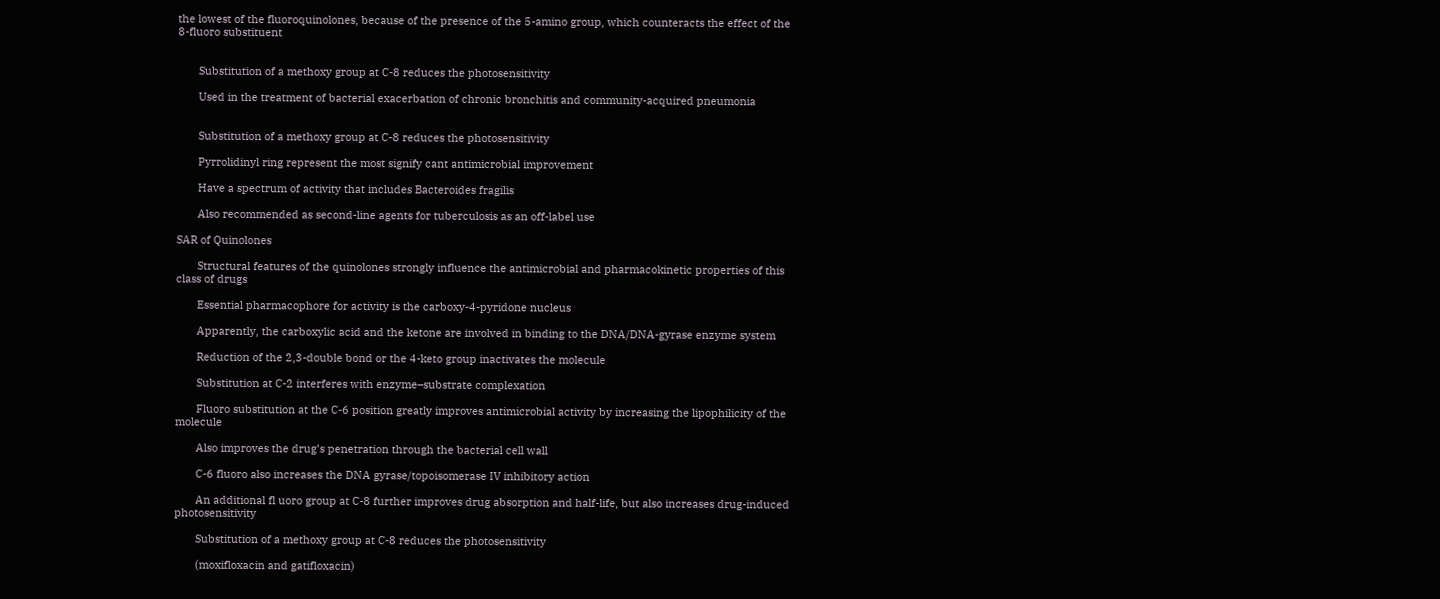the lowest of the fluoroquinolones, because of the presence of the 5-amino group, which counteracts the effect of the 8-fluoro substituent


       Substitution of a methoxy group at C-8 reduces the photosensitivity

       Used in the treatment of bacterial exacerbation of chronic bronchitis and community-acquired pneumonia


       Substitution of a methoxy group at C-8 reduces the photosensitivity

       Pyrrolidinyl ring represent the most signify cant antimicrobial improvement

       Have a spectrum of activity that includes Bacteroides fragilis

       Also recommended as second-line agents for tuberculosis as an off-label use

SAR of Quinolones

       Structural features of the quinolones strongly influence the antimicrobial and pharmacokinetic properties of this class of drugs

       Essential pharmacophore for activity is the carboxy-4-pyridone nucleus

       Apparently, the carboxylic acid and the ketone are involved in binding to the DNA/DNA-gyrase enzyme system

       Reduction of the 2,3-double bond or the 4-keto group inactivates the molecule

       Substitution at C-2 interferes with enzyme–substrate complexation

       Fluoro substitution at the C-6 position greatly improves antimicrobial activity by increasing the lipophilicity of the molecule

       Also improves the drug’s penetration through the bacterial cell wall

       C-6 fluoro also increases the DNA gyrase/topoisomerase IV inhibitory action

       An additional fl uoro group at C-8 further improves drug absorption and half-life, but also increases drug-induced photosensitivity

       Substitution of a methoxy group at C-8 reduces the photosensitivity

       (moxifloxacin and gatifloxacin)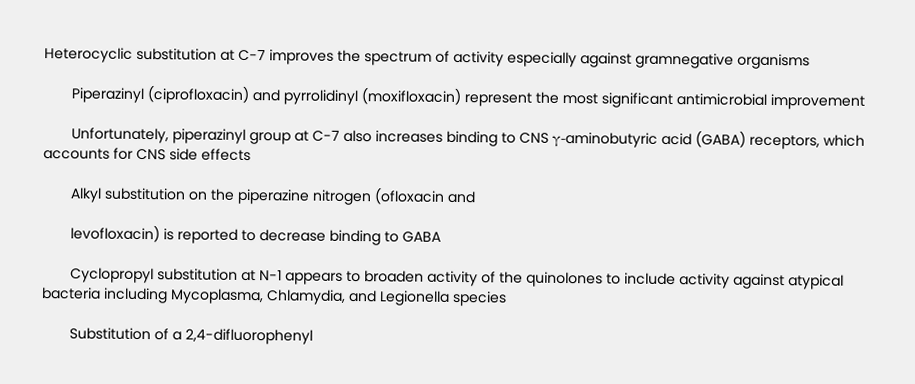Heterocyclic substitution at C-7 improves the spectrum of activity especially against gramnegative organisms

       Piperazinyl (ciprofloxacin) and pyrrolidinyl (moxifloxacin) represent the most significant antimicrobial improvement

       Unfortunately, piperazinyl group at C-7 also increases binding to CNS γ-aminobutyric acid (GABA) receptors, which accounts for CNS side effects

       Alkyl substitution on the piperazine nitrogen (ofloxacin and

       levofloxacin) is reported to decrease binding to GABA

       Cyclopropyl substitution at N-1 appears to broaden activity of the quinolones to include activity against atypical bacteria including Mycoplasma, Chlamydia, and Legionella species

       Substitution of a 2,4-difluorophenyl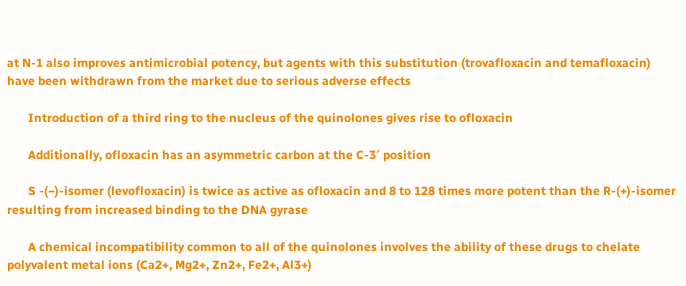at N-1 also improves antimicrobial potency, but agents with this substitution (trovafloxacin and temafloxacin) have been withdrawn from the market due to serious adverse effects

       Introduction of a third ring to the nucleus of the quinolones gives rise to ofloxacin

       Additionally, ofloxacin has an asymmetric carbon at the C-3′ position

       S -(−)-isomer (levofloxacin) is twice as active as ofloxacin and 8 to 128 times more potent than the R-(+)-isomer resulting from increased binding to the DNA gyrase

       A chemical incompatibility common to all of the quinolones involves the ability of these drugs to chelate polyvalent metal ions (Ca2+, Mg2+, Zn2+, Fe2+, Al3+)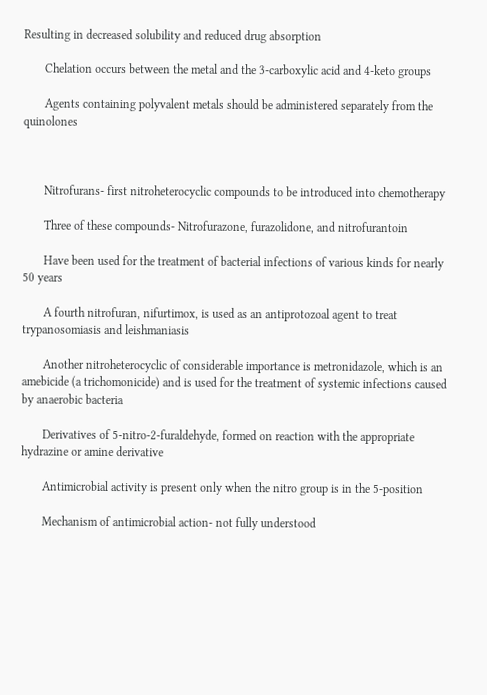Resulting in decreased solubility and reduced drug absorption

       Chelation occurs between the metal and the 3-carboxylic acid and 4-keto groups

       Agents containing polyvalent metals should be administered separately from the quinolones



       Nitrofurans- first nitroheterocyclic compounds to be introduced into chemotherapy

       Three of these compounds- Nitrofurazone, furazolidone, and nitrofurantoin

       Have been used for the treatment of bacterial infections of various kinds for nearly 50 years

       A fourth nitrofuran, nifurtimox, is used as an antiprotozoal agent to treat trypanosomiasis and leishmaniasis

       Another nitroheterocyclic of considerable importance is metronidazole, which is an amebicide (a trichomonicide) and is used for the treatment of systemic infections caused by anaerobic bacteria

       Derivatives of 5-nitro-2-furaldehyde, formed on reaction with the appropriate hydrazine or amine derivative

       Antimicrobial activity is present only when the nitro group is in the 5-position

       Mechanism of antimicrobial action- not fully understood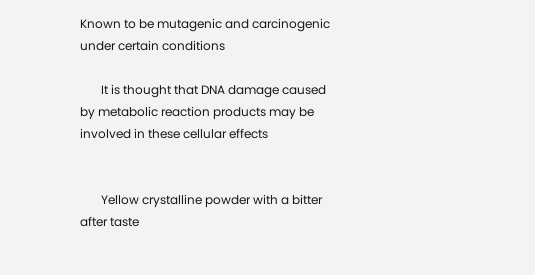Known to be mutagenic and carcinogenic under certain conditions

       It is thought that DNA damage caused by metabolic reaction products may be involved in these cellular effects


       Yellow crystalline powder with a bitter after taste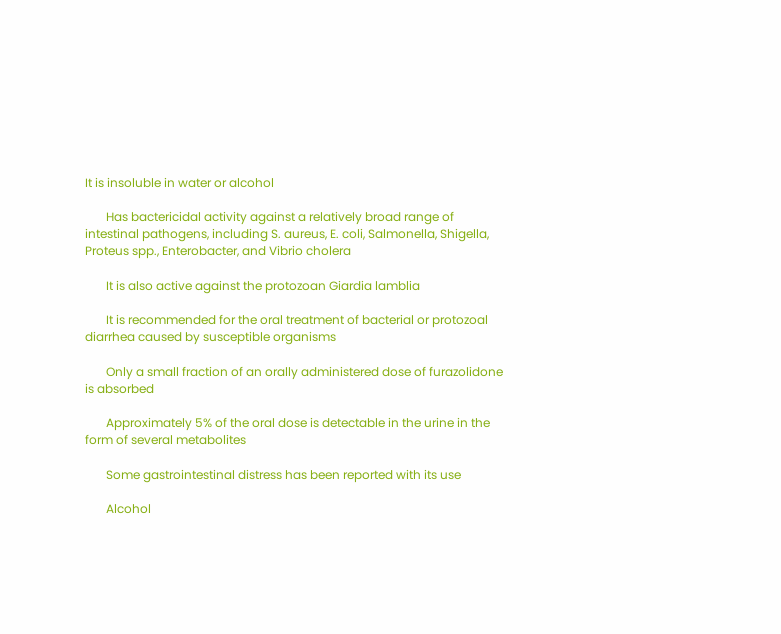It is insoluble in water or alcohol

       Has bactericidal activity against a relatively broad range of intestinal pathogens, including S. aureus, E. coli, Salmonella, Shigella, Proteus spp., Enterobacter, and Vibrio cholera

       It is also active against the protozoan Giardia lamblia

       It is recommended for the oral treatment of bacterial or protozoal diarrhea caused by susceptible organisms

       Only a small fraction of an orally administered dose of furazolidone is absorbed

       Approximately 5% of the oral dose is detectable in the urine in the form of several metabolites

       Some gastrointestinal distress has been reported with its use

       Alcohol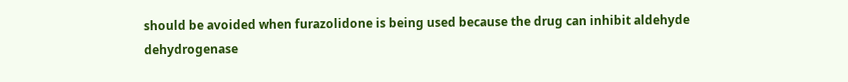should be avoided when furazolidone is being used because the drug can inhibit aldehyde dehydrogenase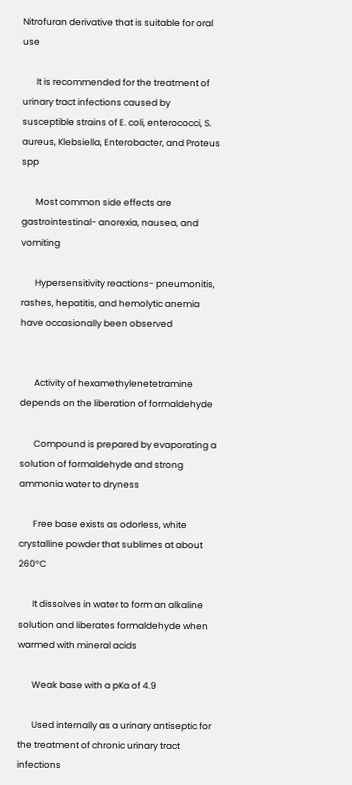Nitrofuran derivative that is suitable for oral use

       It is recommended for the treatment of urinary tract infections caused by susceptible strains of E. coli, enterococci, S. aureus, Klebsiella, Enterobacter, and Proteus spp

       Most common side effects are gastrointestinal- anorexia, nausea, and vomiting

       Hypersensitivity reactions- pneumonitis, rashes, hepatitis, and hemolytic anemia have occasionally been observed


       Activity of hexamethylenetetramine depends on the liberation of formaldehyde

       Compound is prepared by evaporating a solution of formaldehyde and strong ammonia water to dryness

       Free base exists as odorless, white crystalline powder that sublimes at about 260°C

       It dissolves in water to form an alkaline solution and liberates formaldehyde when warmed with mineral acids

       Weak base with a pKa of 4.9

       Used internally as a urinary antiseptic for the treatment of chronic urinary tract infections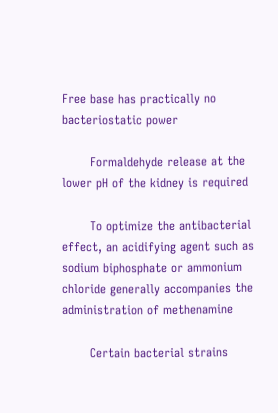Free base has practically no bacteriostatic power

       Formaldehyde release at the lower pH of the kidney is required

       To optimize the antibacterial effect, an acidifying agent such as sodium biphosphate or ammonium chloride generally accompanies the administration of methenamine

       Certain bacterial strains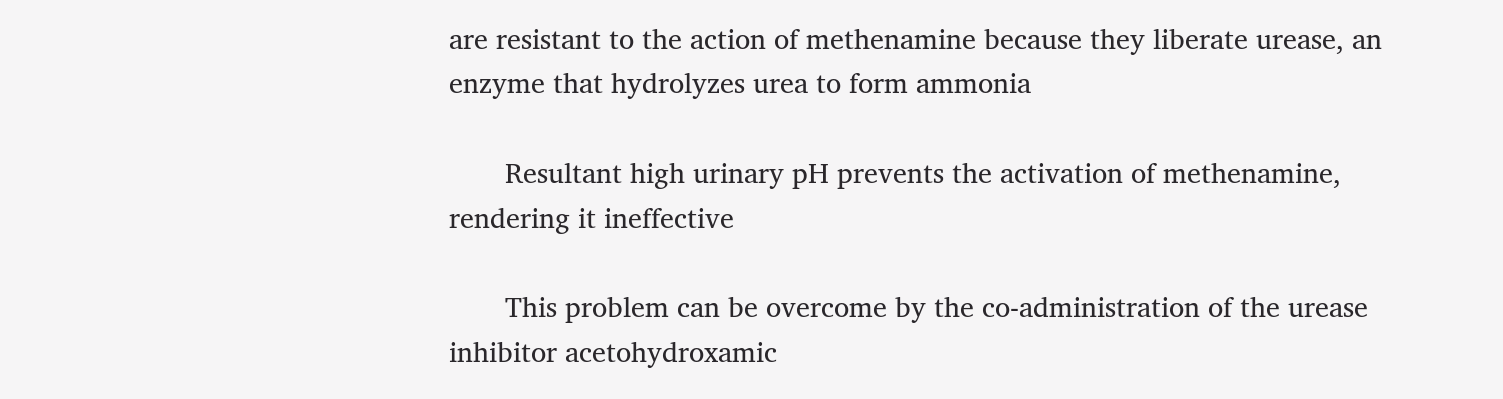are resistant to the action of methenamine because they liberate urease, an enzyme that hydrolyzes urea to form ammonia

       Resultant high urinary pH prevents the activation of methenamine, rendering it ineffective

       This problem can be overcome by the co-administration of the urease inhibitor acetohydroxamic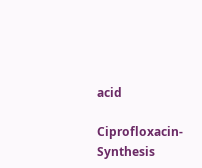acid

Ciprofloxacin- Synthesis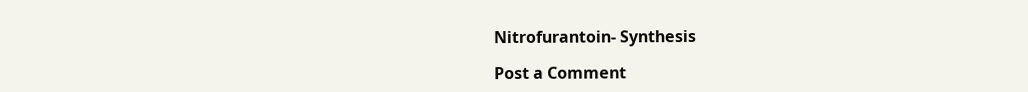Nitrofurantoin- Synthesis

Post a Comment